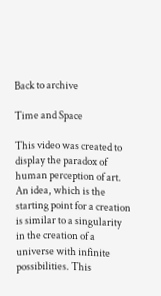Back to archive

Time and Space

This video was created to display the paradox of human perception of art. An idea, which is the starting point for a creation is similar to a singularity in the creation of a universe with infinite possibilities. This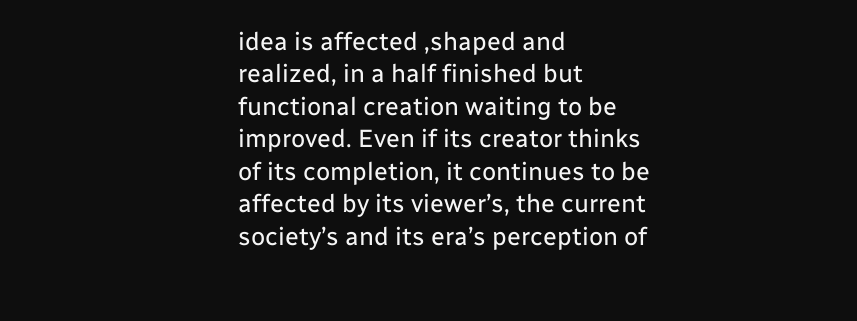idea is affected ,shaped and realized, in a half finished but functional creation waiting to be improved. Even if its creator thinks of its completion, it continues to be affected by its viewer’s, the current society’s and its era’s perception of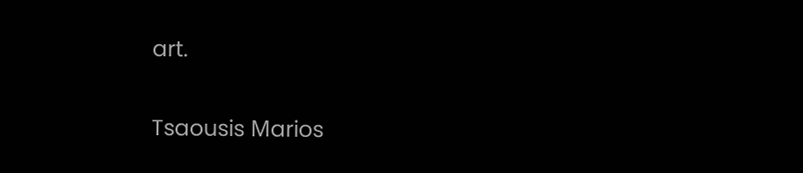art.

Tsaousis Μarios